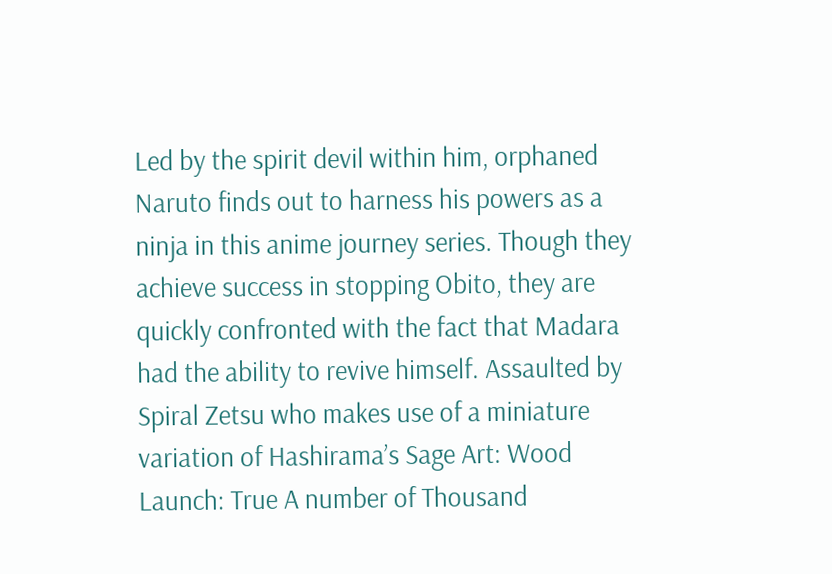Led by the spirit devil within him, orphaned Naruto finds out to harness his powers as a ninja in this anime journey series. Though they achieve success in stopping Obito, they are quickly confronted with the fact that Madara had the ability to revive himself. Assaulted by Spiral Zetsu who makes use of a miniature variation of Hashirama’s Sage Art: Wood Launch: True A number of Thousand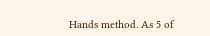Hands method. As 5 of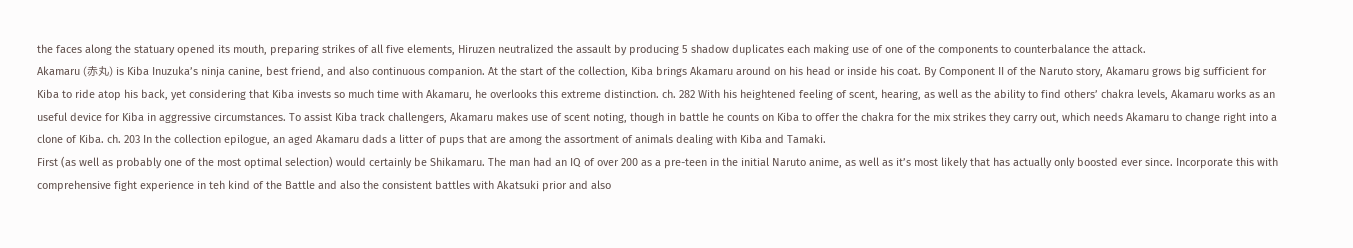the faces along the statuary opened its mouth, preparing strikes of all five elements, Hiruzen neutralized the assault by producing 5 shadow duplicates each making use of one of the components to counterbalance the attack.
Akamaru (赤丸) is Kiba Inuzuka’s ninja canine, best friend, and also continuous companion. At the start of the collection, Kiba brings Akamaru around on his head or inside his coat. By Component II of the Naruto story, Akamaru grows big sufficient for Kiba to ride atop his back, yet considering that Kiba invests so much time with Akamaru, he overlooks this extreme distinction. ch. 282 With his heightened feeling of scent, hearing, as well as the ability to find others’ chakra levels, Akamaru works as an useful device for Kiba in aggressive circumstances. To assist Kiba track challengers, Akamaru makes use of scent noting, though in battle he counts on Kiba to offer the chakra for the mix strikes they carry out, which needs Akamaru to change right into a clone of Kiba. ch. 203 In the collection epilogue, an aged Akamaru dads a litter of pups that are among the assortment of animals dealing with Kiba and Tamaki.
First (as well as probably one of the most optimal selection) would certainly be Shikamaru. The man had an IQ of over 200 as a pre-teen in the initial Naruto anime, as well as it’s most likely that has actually only boosted ever since. Incorporate this with comprehensive fight experience in teh kind of the Battle and also the consistent battles with Akatsuki prior and also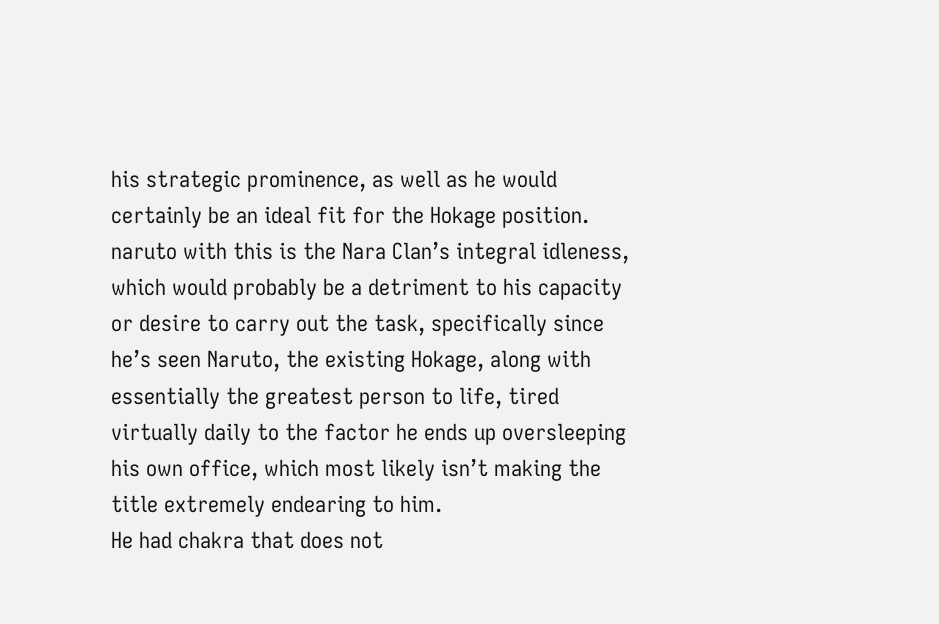his strategic prominence, as well as he would certainly be an ideal fit for the Hokage position. naruto with this is the Nara Clan’s integral idleness, which would probably be a detriment to his capacity or desire to carry out the task, specifically since he’s seen Naruto, the existing Hokage, along with essentially the greatest person to life, tired virtually daily to the factor he ends up oversleeping his own office, which most likely isn’t making the title extremely endearing to him.
He had chakra that does not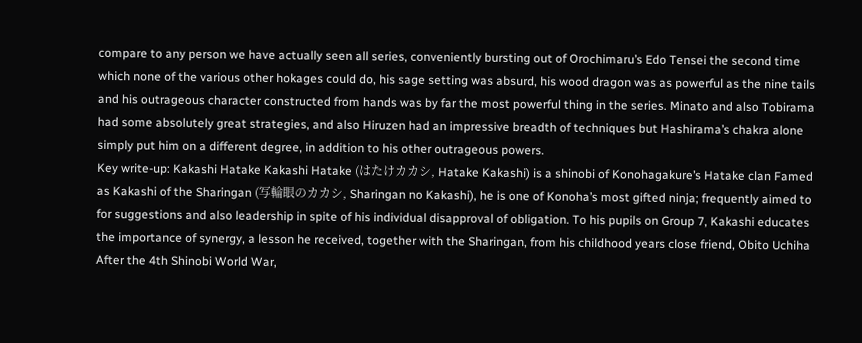compare to any person we have actually seen all series, conveniently bursting out of Orochimaru’s Edo Tensei the second time which none of the various other hokages could do, his sage setting was absurd, his wood dragon was as powerful as the nine tails and his outrageous character constructed from hands was by far the most powerful thing in the series. Minato and also Tobirama had some absolutely great strategies, and also Hiruzen had an impressive breadth of techniques but Hashirama’s chakra alone simply put him on a different degree, in addition to his other outrageous powers.
Key write-up: Kakashi Hatake Kakashi Hatake (はたけカカシ, Hatake Kakashi) is a shinobi of Konohagakure’s Hatake clan Famed as Kakashi of the Sharingan (写輪眼のカカシ, Sharingan no Kakashi), he is one of Konoha’s most gifted ninja; frequently aimed to for suggestions and also leadership in spite of his individual disapproval of obligation. To his pupils on Group 7, Kakashi educates the importance of synergy, a lesson he received, together with the Sharingan, from his childhood years close friend, Obito Uchiha After the 4th Shinobi World War,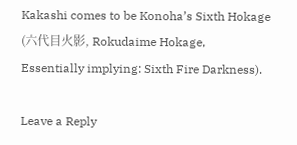Kakashi comes to be Konoha’s Sixth Hokage (六代目火影, Rokudaime Hokage, Essentially implying: Sixth Fire Darkness).

Leave a Reply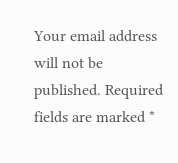Your email address will not be published. Required fields are marked *